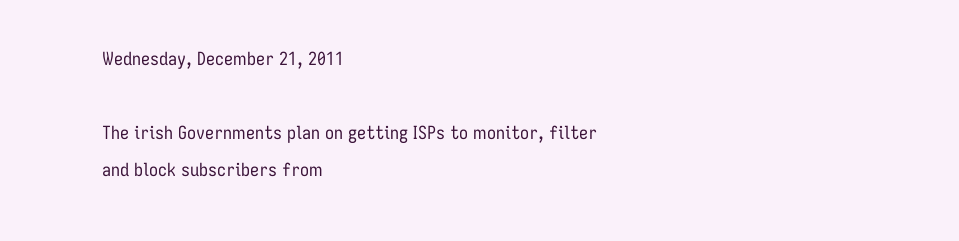Wednesday, December 21, 2011

The irish Governments plan on getting ISPs to monitor, filter and block subscribers from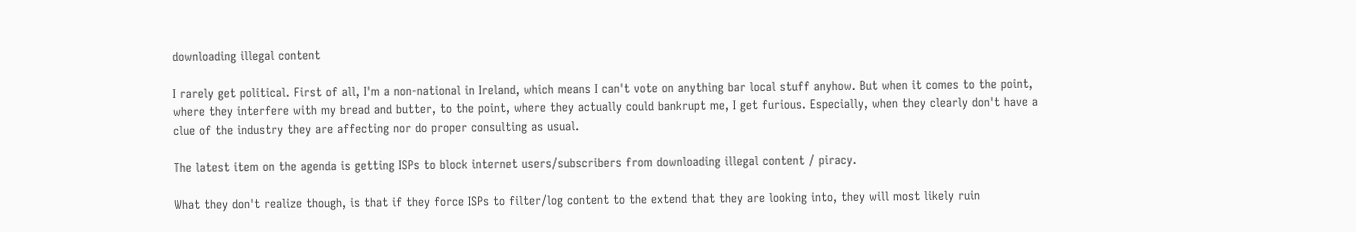downloading illegal content

I rarely get political. First of all, I'm a non-national in Ireland, which means I can't vote on anything bar local stuff anyhow. But when it comes to the point, where they interfere with my bread and butter, to the point, where they actually could bankrupt me, I get furious. Especially, when they clearly don't have a clue of the industry they are affecting nor do proper consulting as usual.

The latest item on the agenda is getting ISPs to block internet users/subscribers from downloading illegal content / piracy.

What they don't realize though, is that if they force ISPs to filter/log content to the extend that they are looking into, they will most likely ruin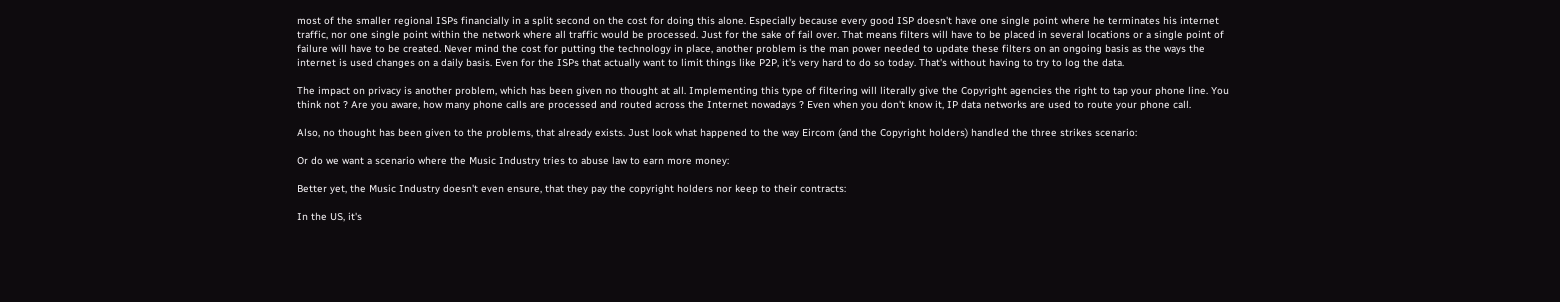most of the smaller regional ISPs financially in a split second on the cost for doing this alone. Especially because every good ISP doesn't have one single point where he terminates his internet traffic, nor one single point within the network where all traffic would be processed. Just for the sake of fail over. That means filters will have to be placed in several locations or a single point of failure will have to be created. Never mind the cost for putting the technology in place, another problem is the man power needed to update these filters on an ongoing basis as the ways the internet is used changes on a daily basis. Even for the ISPs that actually want to limit things like P2P, it's very hard to do so today. That's without having to try to log the data.

The impact on privacy is another problem, which has been given no thought at all. Implementing this type of filtering will literally give the Copyright agencies the right to tap your phone line. You think not ? Are you aware, how many phone calls are processed and routed across the Internet nowadays ? Even when you don't know it, IP data networks are used to route your phone call.

Also, no thought has been given to the problems, that already exists. Just look what happened to the way Eircom (and the Copyright holders) handled the three strikes scenario:

Or do we want a scenario where the Music Industry tries to abuse law to earn more money:

Better yet, the Music Industry doesn't even ensure, that they pay the copyright holders nor keep to their contracts:

In the US, it's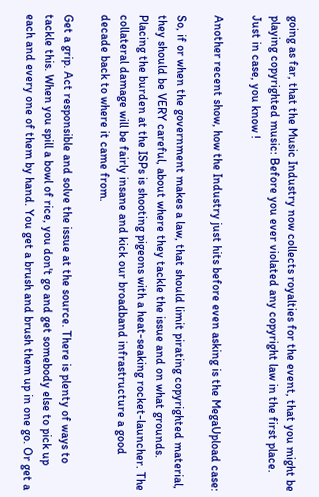going as far, that the Music Industry now collects royalties for the event, that you might be playing copyrighted music: Before you ever violated any copyright law in the first place. Just in case, you know !

Another recent show, how the Industry just hits before even asking is the MegaUpload case:

So, if or when the government makes a law, that should limit pirating copyrighted material, they should be VERY careful, about where they tackle the issue and on what grounds. Placing the burden at the ISPs is shooting pigeons with a heat-seaking rocket-launcher. The collateral damage will be fairly insane and kick our broadband infrastructure a good decade back to where it came from.

Get a grip. Act responsible and solve the issue at the source. There is plenty of ways to tackle this. When you spill a bowl of rice, you don't go and get somebody else to pick up each and every one of them by hand. You get a brush and brush them up in one go. Or get a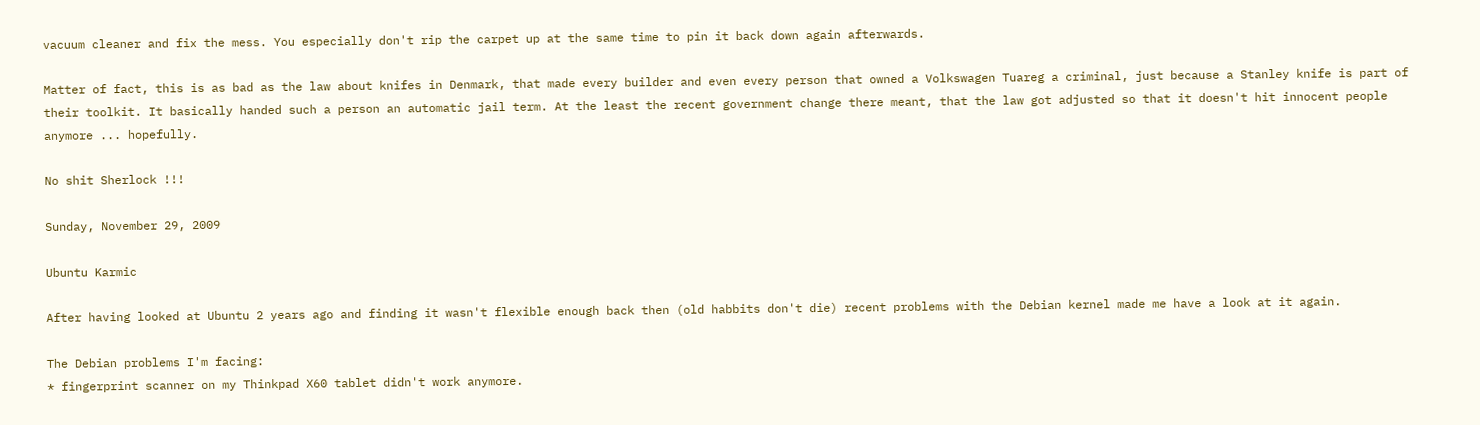vacuum cleaner and fix the mess. You especially don't rip the carpet up at the same time to pin it back down again afterwards.

Matter of fact, this is as bad as the law about knifes in Denmark, that made every builder and even every person that owned a Volkswagen Tuareg a criminal, just because a Stanley knife is part of their toolkit. It basically handed such a person an automatic jail term. At the least the recent government change there meant, that the law got adjusted so that it doesn't hit innocent people anymore ... hopefully.

No shit Sherlock !!!

Sunday, November 29, 2009

Ubuntu Karmic

After having looked at Ubuntu 2 years ago and finding it wasn't flexible enough back then (old habbits don't die) recent problems with the Debian kernel made me have a look at it again.

The Debian problems I'm facing:
* fingerprint scanner on my Thinkpad X60 tablet didn't work anymore.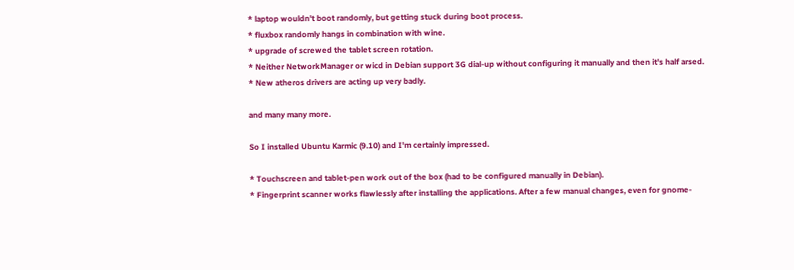* laptop wouldn't boot randomly, but getting stuck during boot process.
* fluxbox randomly hangs in combination with wine.
* upgrade of screwed the tablet screen rotation.
* Neither NetworkManager or wicd in Debian support 3G dial-up without configuring it manually and then it's half arsed.
* New atheros drivers are acting up very badly.

and many many more.

So I installed Ubuntu Karmic (9.10) and I'm certainly impressed.

* Touchscreen and tablet-pen work out of the box (had to be configured manually in Debian).
* Fingerprint scanner works flawlessly after installing the applications. After a few manual changes, even for gnome-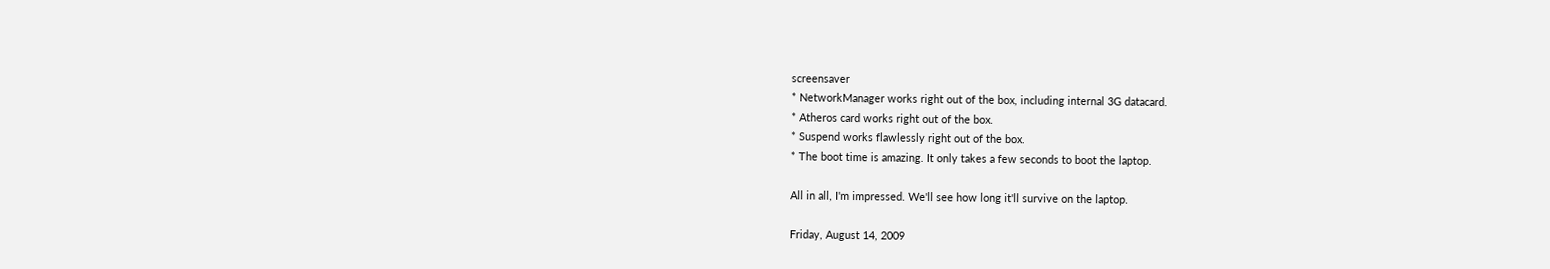screensaver
* NetworkManager works right out of the box, including internal 3G datacard.
* Atheros card works right out of the box.
* Suspend works flawlessly right out of the box.
* The boot time is amazing. It only takes a few seconds to boot the laptop.

All in all, I'm impressed. We'll see how long it'll survive on the laptop.

Friday, August 14, 2009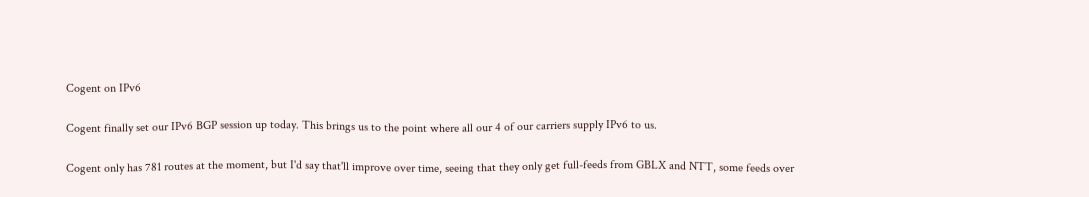Cogent on IPv6

Cogent finally set our IPv6 BGP session up today. This brings us to the point where all our 4 of our carriers supply IPv6 to us.

Cogent only has 781 routes at the moment, but I'd say that'll improve over time, seeing that they only get full-feeds from GBLX and NTT, some feeds over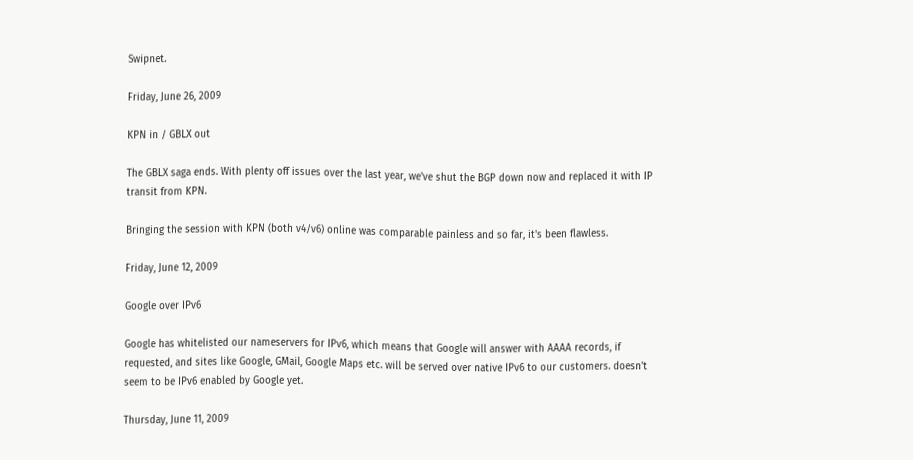Swipnet.

Friday, June 26, 2009

KPN in / GBLX out

The GBLX saga ends. With plenty off issues over the last year, we've shut the BGP down now and replaced it with IP transit from KPN.

Bringing the session with KPN (both v4/v6) online was comparable painless and so far, it's been flawless.

Friday, June 12, 2009

Google over IPv6

Google has whitelisted our nameservers for IPv6, which means that Google will answer with AAAA records, if requested, and sites like Google, GMail, Google Maps etc. will be served over native IPv6 to our customers. doesn't seem to be IPv6 enabled by Google yet.

Thursday, June 11, 2009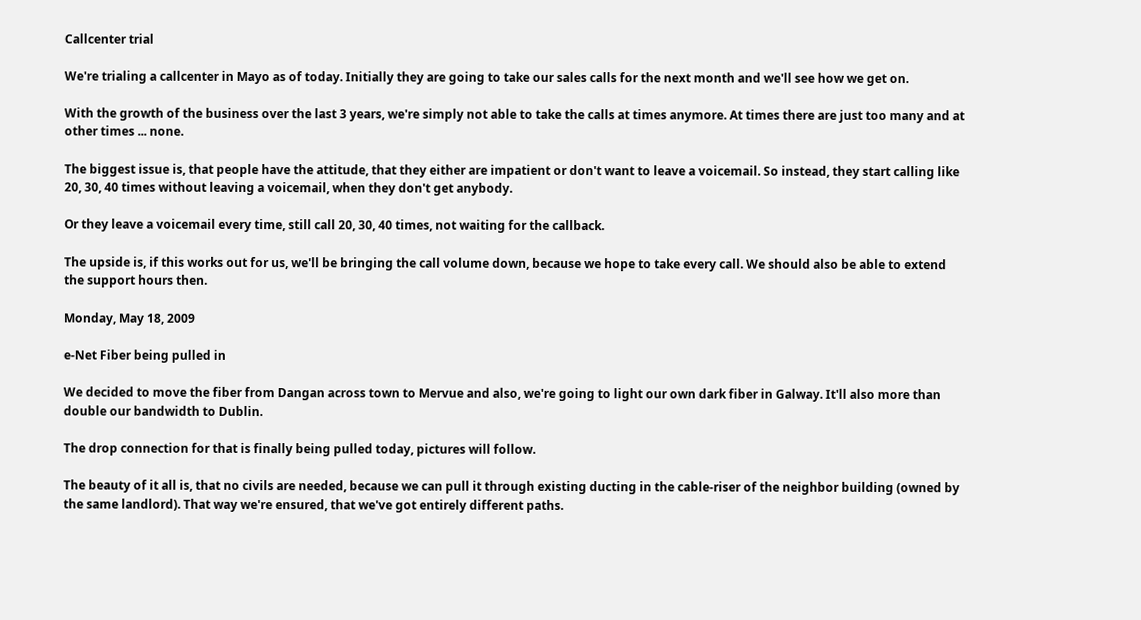Callcenter trial

We're trialing a callcenter in Mayo as of today. Initially they are going to take our sales calls for the next month and we'll see how we get on.

With the growth of the business over the last 3 years, we're simply not able to take the calls at times anymore. At times there are just too many and at other times ... none.

The biggest issue is, that people have the attitude, that they either are impatient or don't want to leave a voicemail. So instead, they start calling like 20, 30, 40 times without leaving a voicemail, when they don't get anybody.

Or they leave a voicemail every time, still call 20, 30, 40 times, not waiting for the callback.

The upside is, if this works out for us, we'll be bringing the call volume down, because we hope to take every call. We should also be able to extend the support hours then.

Monday, May 18, 2009

e-Net Fiber being pulled in

We decided to move the fiber from Dangan across town to Mervue and also, we're going to light our own dark fiber in Galway. It'll also more than double our bandwidth to Dublin.

The drop connection for that is finally being pulled today, pictures will follow.

The beauty of it all is, that no civils are needed, because we can pull it through existing ducting in the cable-riser of the neighbor building (owned by the same landlord). That way we're ensured, that we've got entirely different paths.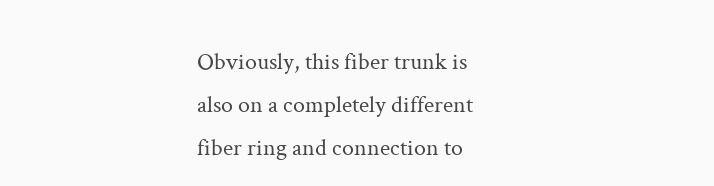Obviously, this fiber trunk is also on a completely different fiber ring and connection to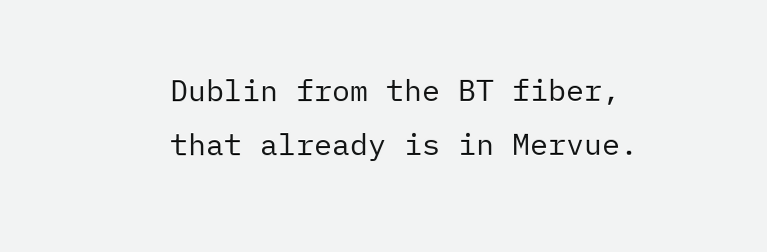Dublin from the BT fiber, that already is in Mervue.